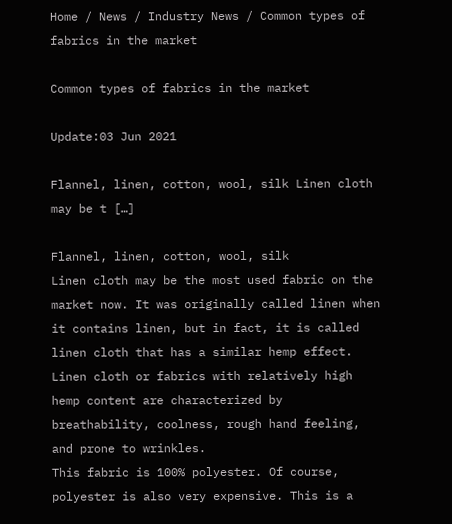Home / News / Industry News / Common types of fabrics in the market

Common types of fabrics in the market

Update:03 Jun 2021

Flannel, linen, cotton, wool, silk Linen cloth may be t […]

Flannel, linen, cotton, wool, silk
Linen cloth may be the most used fabric on the market now. It was originally called linen when it contains linen, but in fact, it is called linen cloth that has a similar hemp effect. Linen cloth or fabrics with relatively high hemp content are characterized by breathability, coolness, rough hand feeling, and prone to wrinkles.
This fabric is 100% polyester. Of course, polyester is also very expensive. This is a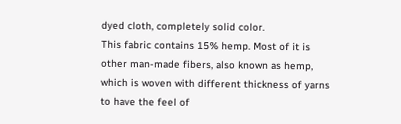dyed cloth, completely solid color.
This fabric contains 15% hemp. Most of it is other man-made fibers, also known as hemp, which is woven with different thickness of yarns to have the feel of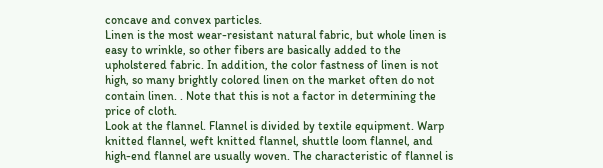concave and convex particles.
Linen is the most wear-resistant natural fabric, but whole linen is easy to wrinkle, so other fibers are basically added to the upholstered fabric. In addition, the color fastness of linen is not high, so many brightly colored linen on the market often do not contain linen. . Note that this is not a factor in determining the price of cloth.
Look at the flannel. Flannel is divided by textile equipment. Warp knitted flannel, weft knitted flannel, shuttle loom flannel, and high-end flannel are usually woven. The characteristic of flannel is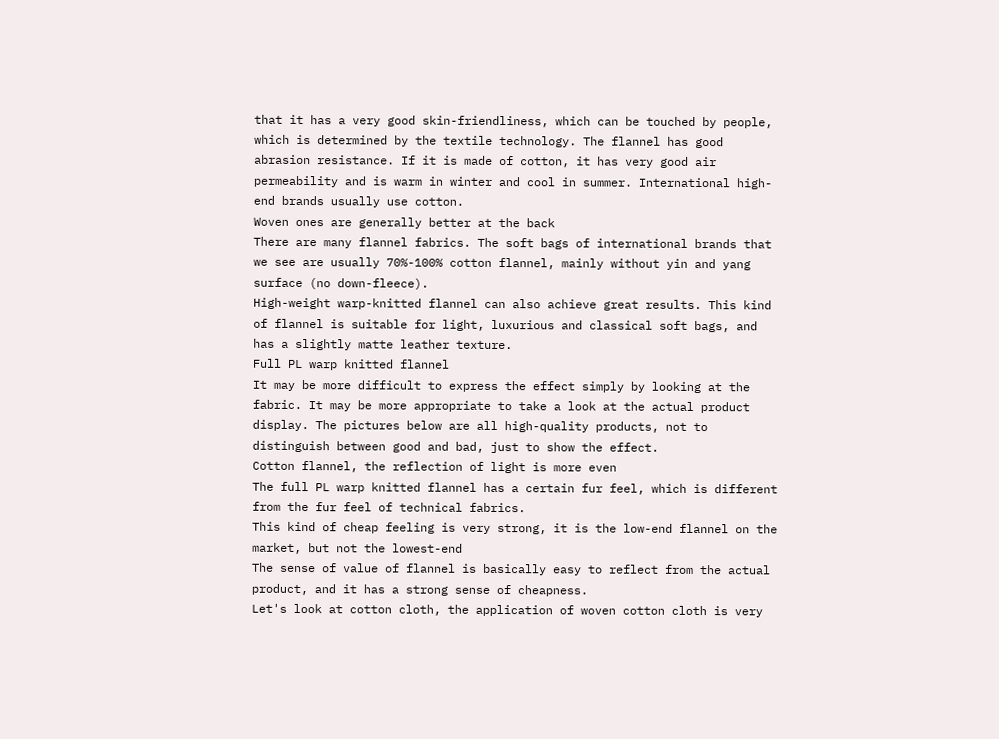that it has a very good skin-friendliness, which can be touched by people, which is determined by the textile technology. The flannel has good abrasion resistance. If it is made of cotton, it has very good air permeability and is warm in winter and cool in summer. International high-end brands usually use cotton.
Woven ones are generally better at the back
There are many flannel fabrics. The soft bags of international brands that we see are usually 70%-100% cotton flannel, mainly without yin and yang surface (no down-fleece).
High-weight warp-knitted flannel can also achieve great results. This kind of flannel is suitable for light, luxurious and classical soft bags, and has a slightly matte leather texture.
Full PL warp knitted flannel
It may be more difficult to express the effect simply by looking at the fabric. It may be more appropriate to take a look at the actual product display. The pictures below are all high-quality products, not to distinguish between good and bad, just to show the effect.
Cotton flannel, the reflection of light is more even
The full PL warp knitted flannel has a certain fur feel, which is different from the fur feel of technical fabrics.
This kind of cheap feeling is very strong, it is the low-end flannel on the market, but not the lowest-end
The sense of value of flannel is basically easy to reflect from the actual product, and it has a strong sense of cheapness.
Let's look at cotton cloth, the application of woven cotton cloth is very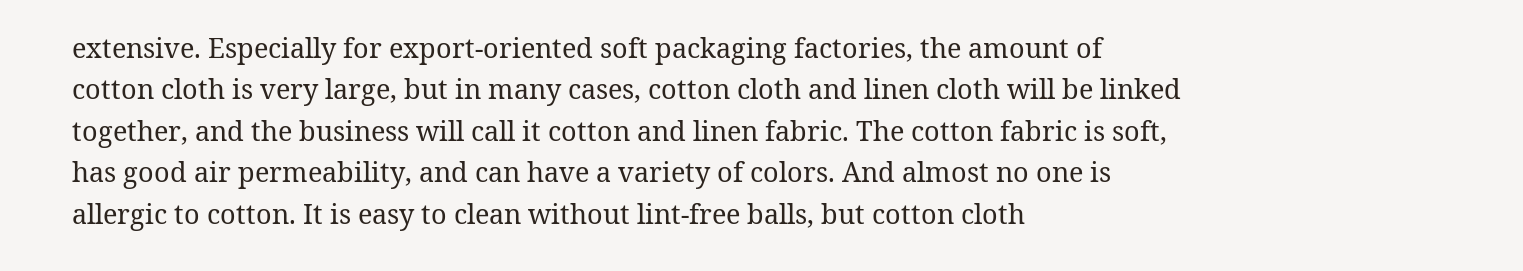extensive. Especially for export-oriented soft packaging factories, the amount of cotton cloth is very large, but in many cases, cotton cloth and linen cloth will be linked together, and the business will call it cotton and linen fabric. The cotton fabric is soft, has good air permeability, and can have a variety of colors. And almost no one is allergic to cotton. It is easy to clean without lint-free balls, but cotton cloth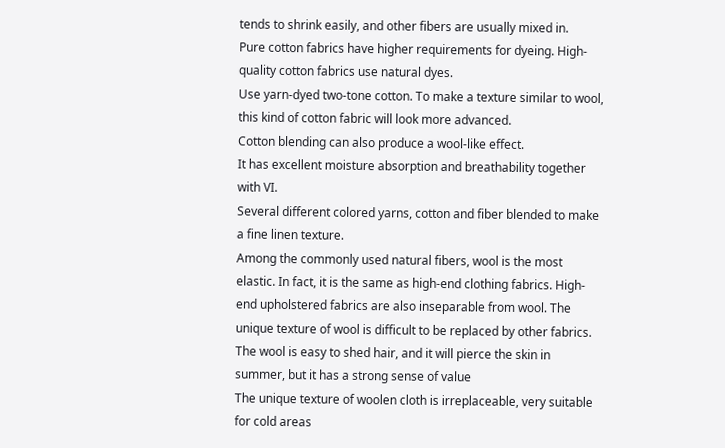tends to shrink easily, and other fibers are usually mixed in.
Pure cotton fabrics have higher requirements for dyeing. High-quality cotton fabrics use natural dyes.
Use yarn-dyed two-tone cotton. To make a texture similar to wool, this kind of cotton fabric will look more advanced.
Cotton blending can also produce a wool-like effect.
It has excellent moisture absorption and breathability together with VI.
Several different colored yarns, cotton and fiber blended to make a fine linen texture.
Among the commonly used natural fibers, wool is the most elastic. In fact, it is the same as high-end clothing fabrics. High-end upholstered fabrics are also inseparable from wool. The unique texture of wool is difficult to be replaced by other fabrics.
The wool is easy to shed hair, and it will pierce the skin in summer, but it has a strong sense of value
The unique texture of woolen cloth is irreplaceable, very suitable for cold areas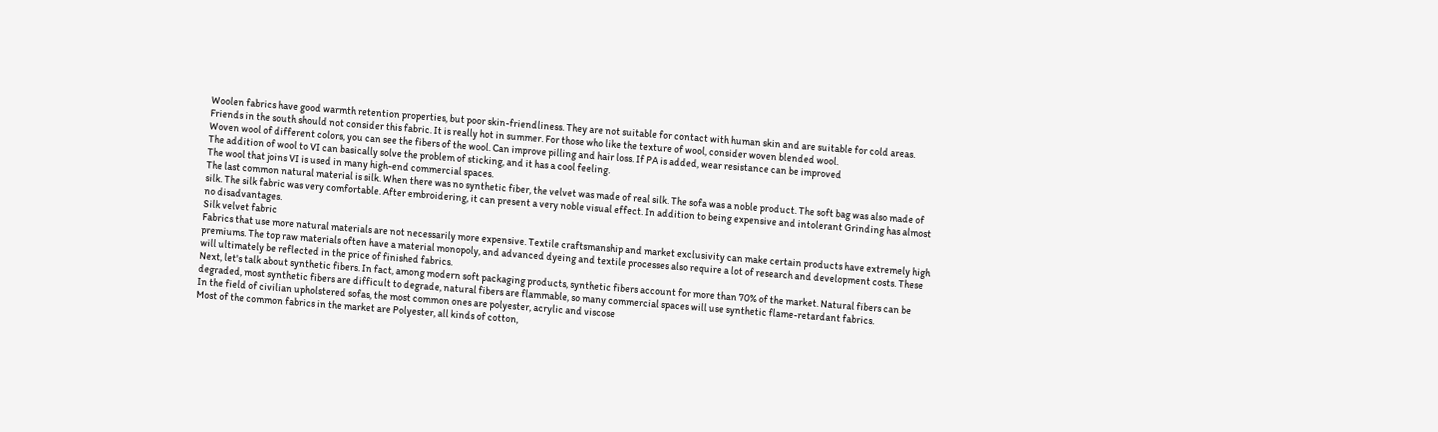Woolen fabrics have good warmth retention properties, but poor skin-friendliness. They are not suitable for contact with human skin and are suitable for cold areas. Friends in the south should not consider this fabric. It is really hot in summer. For those who like the texture of wool, consider woven blended wool.
Woven wool of different colors, you can see the fibers of the wool. Can improve pilling and hair loss. If PA is added, wear resistance can be improved
The addition of wool to VI can basically solve the problem of sticking, and it has a cool feeling.
The wool that joins VI is used in many high-end commercial spaces.
The last common natural material is silk. When there was no synthetic fiber, the velvet was made of real silk. The sofa was a noble product. The soft bag was also made of silk. The silk fabric was very comfortable. After embroidering, it can present a very noble visual effect. In addition to being expensive and intolerant Grinding has almost no disadvantages.
Silk velvet fabric
Fabrics that use more natural materials are not necessarily more expensive. Textile craftsmanship and market exclusivity can make certain products have extremely high premiums. The top raw materials often have a material monopoly, and advanced dyeing and textile processes also require a lot of research and development costs. These will ultimately be reflected in the price of finished fabrics.
Next, let's talk about synthetic fibers. In fact, among modern soft packaging products, synthetic fibers account for more than 70% of the market. Natural fibers can be degraded, most synthetic fibers are difficult to degrade, natural fibers are flammable, so many commercial spaces will use synthetic flame-retardant fabrics.
In the field of civilian upholstered sofas, the most common ones are polyester, acrylic and viscose
Most of the common fabrics in the market are Polyester, all kinds of cotton,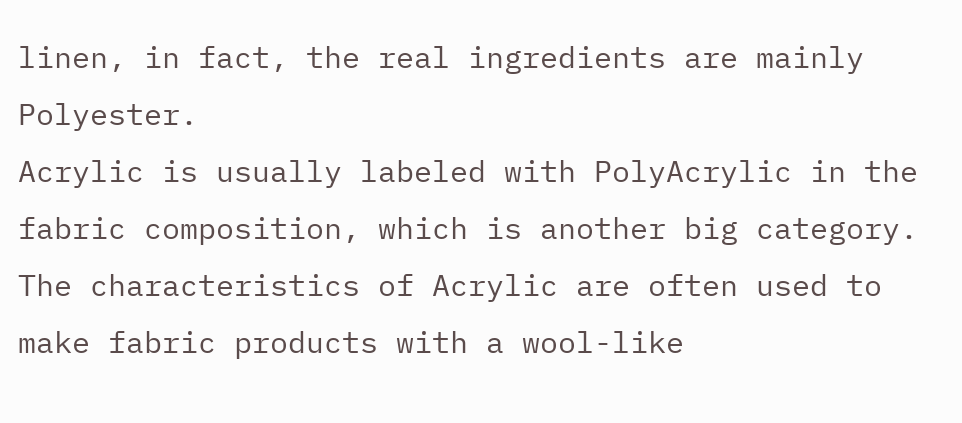linen, in fact, the real ingredients are mainly Polyester.
Acrylic is usually labeled with PolyAcrylic in the fabric composition, which is another big category. The characteristics of Acrylic are often used to make fabric products with a wool-like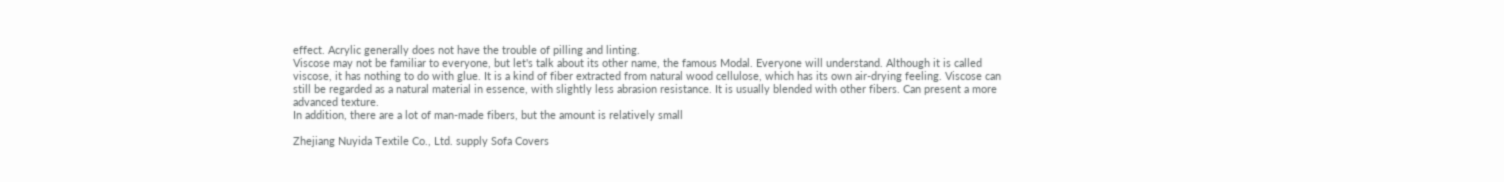effect. Acrylic generally does not have the trouble of pilling and linting.
Viscose may not be familiar to everyone, but let's talk about its other name, the famous Modal. Everyone will understand. Although it is called viscose, it has nothing to do with glue. It is a kind of fiber extracted from natural wood cellulose, which has its own air-drying feeling. Viscose can still be regarded as a natural material in essence, with slightly less abrasion resistance. It is usually blended with other fibers. Can present a more advanced texture.
In addition, there are a lot of man-made fibers, but the amount is relatively small

Zhejiang Nuyida Textile Co., Ltd. supply Sofa Covers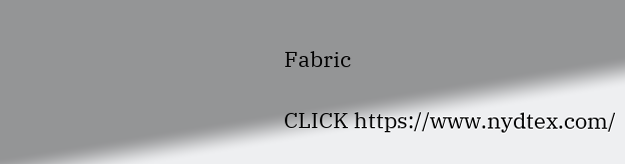Fabric

CLICK https://www.nydtex.com/